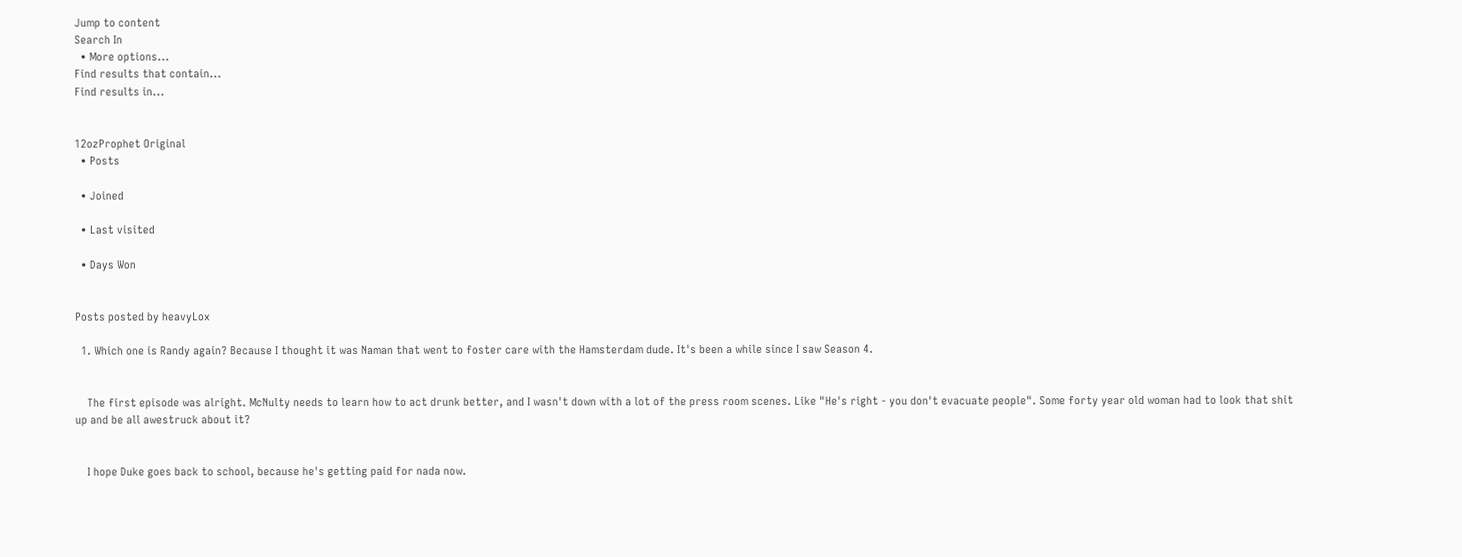Jump to content
Search In
  • More options...
Find results that contain...
Find results in...


12ozProphet Original
  • Posts

  • Joined

  • Last visited

  • Days Won


Posts posted by heavyLox

  1. Which one is Randy again? Because I thought it was Naman that went to foster care with the Hamsterdam dude. It's been a while since I saw Season 4.


    The first episode was alright. McNulty needs to learn how to act drunk better, and I wasn't down with a lot of the press room scenes. Like "He's right - you don't evacuate people". Some forty year old woman had to look that shit up and be all awestruck about it?


    I hope Duke goes back to school, because he's getting paid for nada now.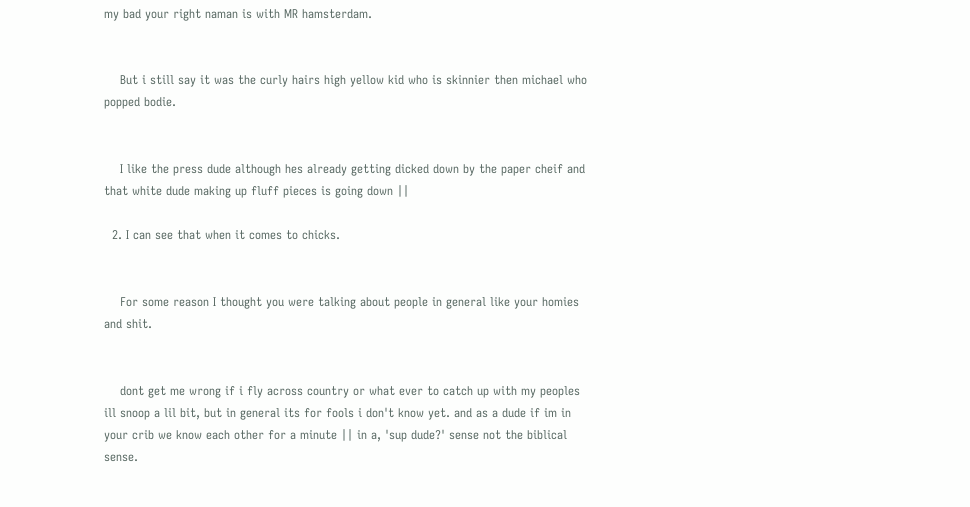my bad your right naman is with MR hamsterdam.


    But i still say it was the curly hairs high yellow kid who is skinnier then michael who popped bodie.


    I like the press dude although hes already getting dicked down by the paper cheif and that white dude making up fluff pieces is going down ||

  2. I can see that when it comes to chicks.


    For some reason I thought you were talking about people in general like your homies and shit.


    dont get me wrong if i fly across country or what ever to catch up with my peoples ill snoop a lil bit, but in general its for fools i don't know yet. and as a dude if im in your crib we know each other for a minute || in a, 'sup dude?' sense not the biblical sense.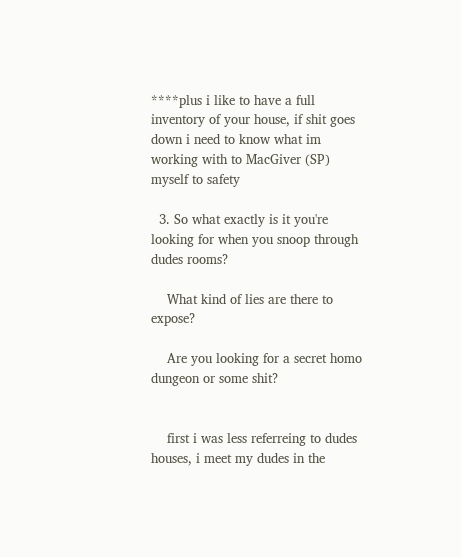****plus i like to have a full inventory of your house, if shit goes down i need to know what im working with to MacGiver (SP) myself to safety

  3. So what exactly is it you're looking for when you snoop through dudes rooms?

    What kind of lies are there to expose?

    Are you looking for a secret homo dungeon or some shit?


    first i was less referreing to dudes houses, i meet my dudes in the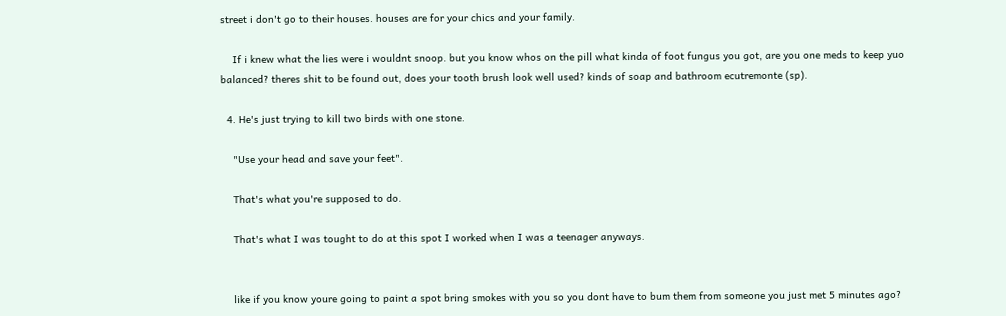street i don't go to their houses. houses are for your chics and your family.

    If i knew what the lies were i wouldnt snoop. but you know whos on the pill what kinda of foot fungus you got, are you one meds to keep yuo balanced? theres shit to be found out, does your tooth brush look well used? kinds of soap and bathroom ecutremonte (sp).

  4. He's just trying to kill two birds with one stone.

    "Use your head and save your feet".

    That's what you're supposed to do.

    That's what I was tought to do at this spot I worked when I was a teenager anyways.


    like if you know youre going to paint a spot bring smokes with you so you dont have to bum them from someone you just met 5 minutes ago?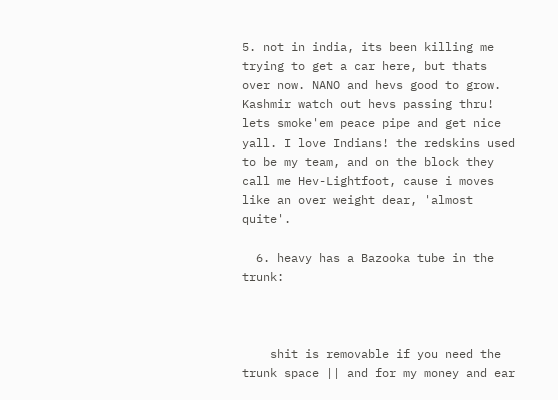5. not in india, its been killing me trying to get a car here, but thats over now. NANO and hevs good to grow. Kashmir watch out hevs passing thru! lets smoke'em peace pipe and get nice yall. I love Indians! the redskins used to be my team, and on the block they call me Hev-Lightfoot, cause i moves like an over weight dear, 'almost quite'.

  6. heavy has a Bazooka tube in the trunk:



    shit is removable if you need the trunk space || and for my money and ear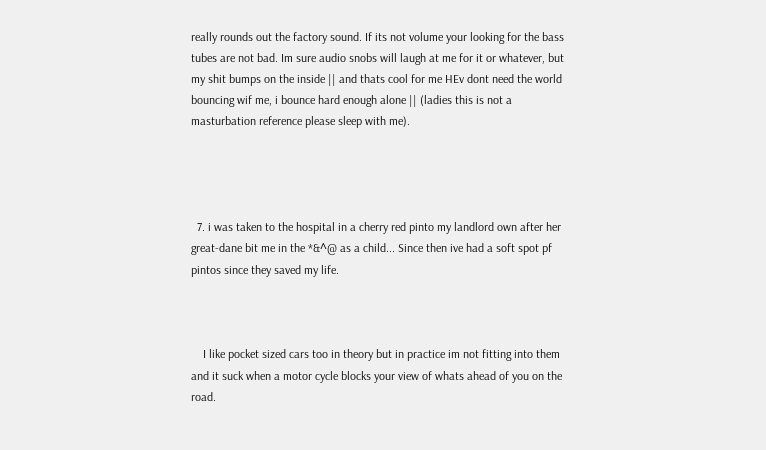really rounds out the factory sound. If its not volume your looking for the bass tubes are not bad. Im sure audio snobs will laugh at me for it or whatever, but my shit bumps on the inside || and thats cool for me HEv dont need the world bouncing wif me, i bounce hard enough alone || (ladies this is not a masturbation reference please sleep with me).




  7. i was taken to the hospital in a cherry red pinto my landlord own after her great-dane bit me in the *&^@ as a child... Since then ive had a soft spot pf pintos since they saved my life.



    I like pocket sized cars too in theory but in practice im not fitting into them and it suck when a motor cycle blocks your view of whats ahead of you on the road.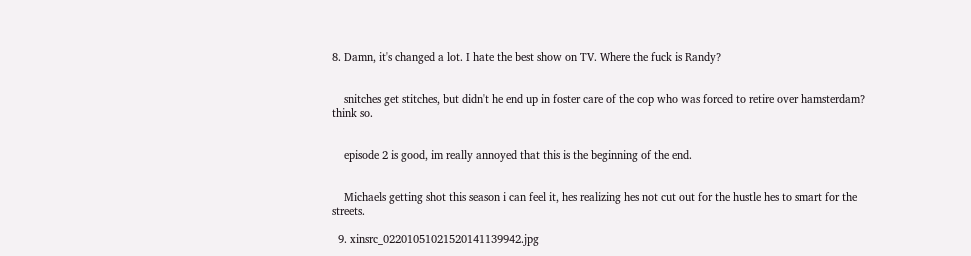8. Damn, it's changed a lot. I hate the best show on TV. Where the fuck is Randy?


    snitches get stitches, but didn't he end up in foster care of the cop who was forced to retire over hamsterdam? think so.


    episode 2 is good, im really annoyed that this is the beginning of the end.


    Michaels getting shot this season i can feel it, hes realizing hes not cut out for the hustle hes to smart for the streets.

  9. xinsrc_02201051021520141139942.jpg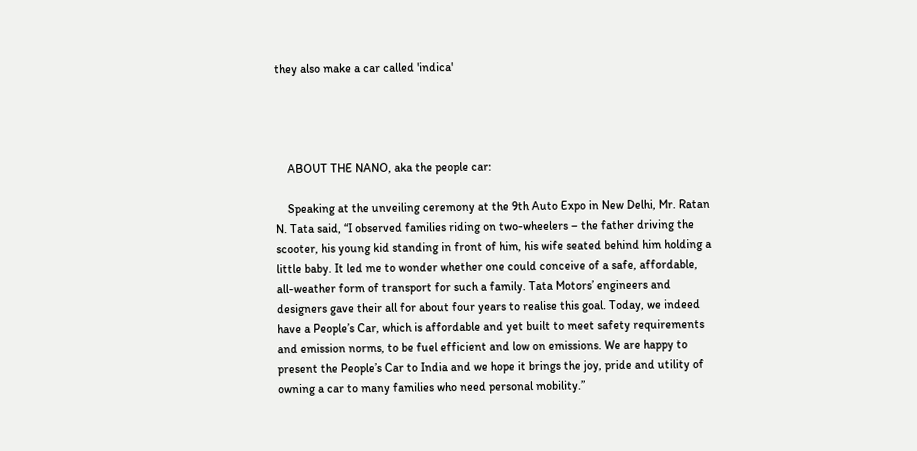they also make a car called 'indica'




    ABOUT THE NANO, aka the people car:

    Speaking at the unveiling ceremony at the 9th Auto Expo in New Delhi, Mr. Ratan N. Tata said, “I observed families riding on two-wheelers – the father driving the scooter, his young kid standing in front of him, his wife seated behind him holding a little baby. It led me to wonder whether one could conceive of a safe, affordable, all-weather form of transport for such a family. Tata Motors’ engineers and designers gave their all for about four years to realise this goal. Today, we indeed have a People’s Car, which is affordable and yet built to meet safety requirements and emission norms, to be fuel efficient and low on emissions. We are happy to present the People’s Car to India and we hope it brings the joy, pride and utility of owning a car to many families who need personal mobility.”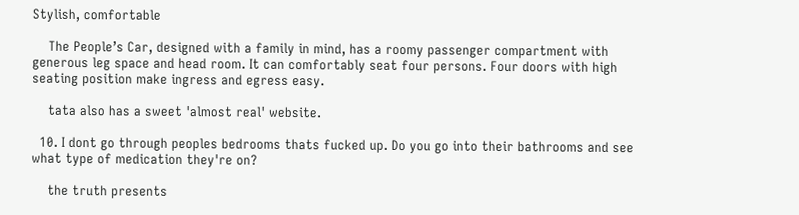Stylish, comfortable

    The People’s Car, designed with a family in mind, has a roomy passenger compartment with generous leg space and head room. It can comfortably seat four persons. Four doors with high seating position make ingress and egress easy.

    tata also has a sweet 'almost real' website.

  10. I dont go through peoples bedrooms thats fucked up. Do you go into their bathrooms and see what type of medication they're on?

    the truth presents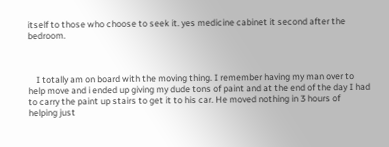itself to those who choose to seek it. yes medicine cabinet it second after the bedroom.



    I totally am on board with the moving thing. I remember having my man over to help move and i ended up giving my dude tons of paint and at the end of the day I had to carry the paint up stairs to get it to his car. He moved nothing in 3 hours of helping just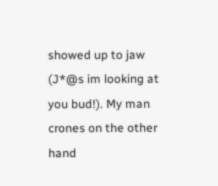showed up to jaw (J*@s im looking at you bud!). My man crones on the other hand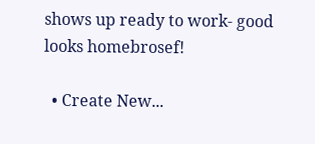shows up ready to work- good looks homebrosef!

  • Create New...